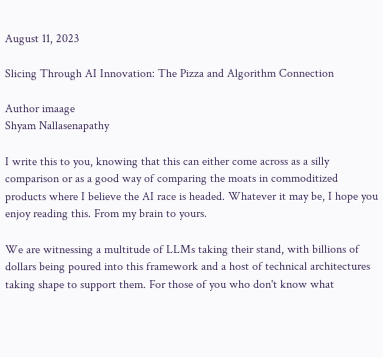August 11, 2023

Slicing Through AI Innovation: The Pizza and Algorithm Connection

Author imaage
Shyam Nallasenapathy

I write this to you, knowing that this can either come across as a silly comparison or as a good way of comparing the moats in commoditized products where I believe the AI race is headed. Whatever it may be, I hope you enjoy reading this. From my brain to yours.

We are witnessing a multitude of LLMs taking their stand, with billions of dollars being poured into this framework and a host of technical architectures taking shape to support them. For those of you who don't know what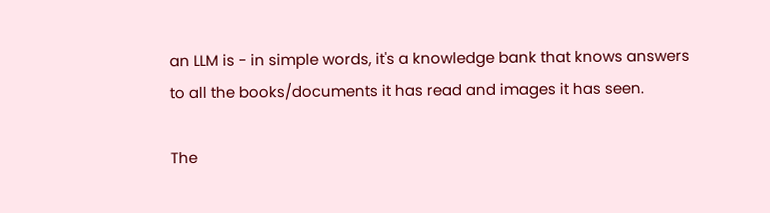an LLM is - in simple words, it's a knowledge bank that knows answers to all the books/documents it has read and images it has seen.

The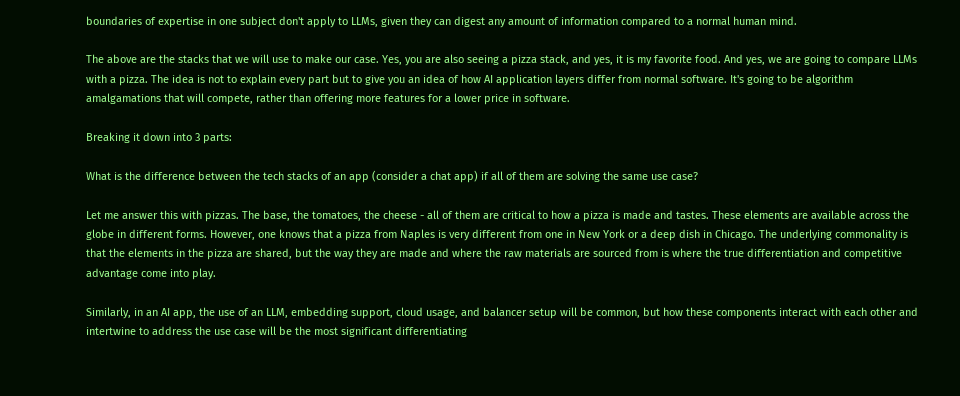boundaries of expertise in one subject don't apply to LLMs, given they can digest any amount of information compared to a normal human mind.

The above are the stacks that we will use to make our case. Yes, you are also seeing a pizza stack, and yes, it is my favorite food. And yes, we are going to compare LLMs with a pizza. The idea is not to explain every part but to give you an idea of how AI application layers differ from normal software. It's going to be algorithm amalgamations that will compete, rather than offering more features for a lower price in software.

Breaking it down into 3 parts:

What is the difference between the tech stacks of an app (consider a chat app) if all of them are solving the same use case?

Let me answer this with pizzas. The base, the tomatoes, the cheese - all of them are critical to how a pizza is made and tastes. These elements are available across the globe in different forms. However, one knows that a pizza from Naples is very different from one in New York or a deep dish in Chicago. The underlying commonality is that the elements in the pizza are shared, but the way they are made and where the raw materials are sourced from is where the true differentiation and competitive advantage come into play.

Similarly, in an AI app, the use of an LLM, embedding support, cloud usage, and balancer setup will be common, but how these components interact with each other and intertwine to address the use case will be the most significant differentiating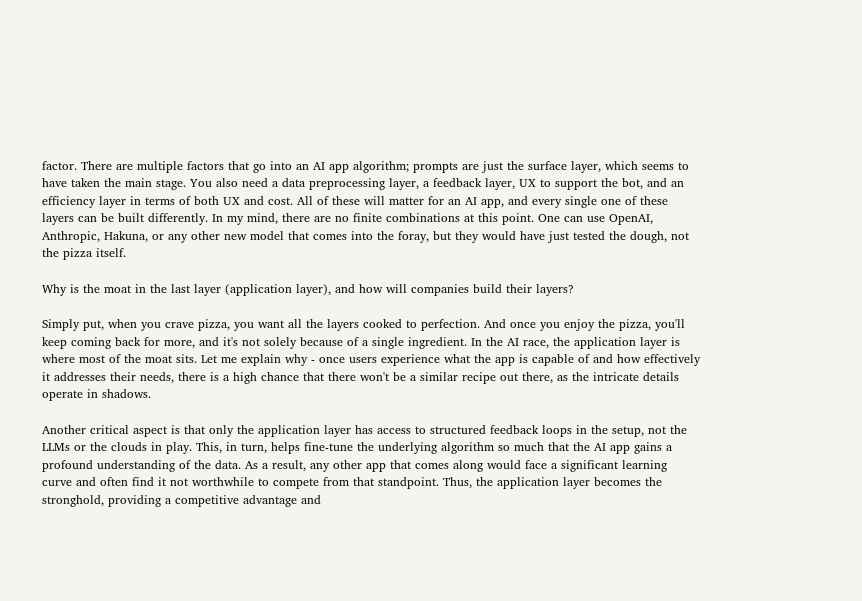factor. There are multiple factors that go into an AI app algorithm; prompts are just the surface layer, which seems to have taken the main stage. You also need a data preprocessing layer, a feedback layer, UX to support the bot, and an efficiency layer in terms of both UX and cost. All of these will matter for an AI app, and every single one of these layers can be built differently. In my mind, there are no finite combinations at this point. One can use OpenAI, Anthropic, Hakuna, or any other new model that comes into the foray, but they would have just tested the dough, not the pizza itself.

Why is the moat in the last layer (application layer), and how will companies build their layers?

Simply put, when you crave pizza, you want all the layers cooked to perfection. And once you enjoy the pizza, you'll keep coming back for more, and it's not solely because of a single ingredient. In the AI race, the application layer is where most of the moat sits. Let me explain why - once users experience what the app is capable of and how effectively it addresses their needs, there is a high chance that there won't be a similar recipe out there, as the intricate details operate in shadows.

Another critical aspect is that only the application layer has access to structured feedback loops in the setup, not the LLMs or the clouds in play. This, in turn, helps fine-tune the underlying algorithm so much that the AI app gains a profound understanding of the data. As a result, any other app that comes along would face a significant learning curve and often find it not worthwhile to compete from that standpoint. Thus, the application layer becomes the stronghold, providing a competitive advantage and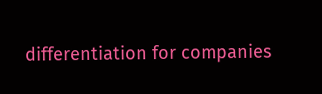differentiation for companies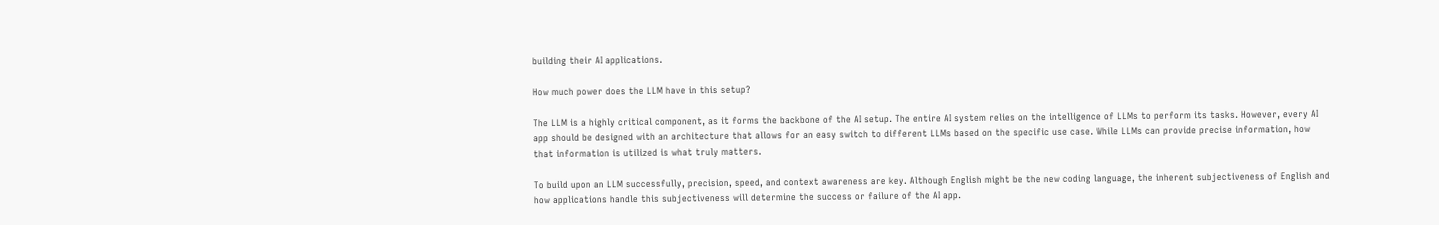building their AI applications.

How much power does the LLM have in this setup?

The LLM is a highly critical component, as it forms the backbone of the AI setup. The entire AI system relies on the intelligence of LLMs to perform its tasks. However, every AI app should be designed with an architecture that allows for an easy switch to different LLMs based on the specific use case. While LLMs can provide precise information, how that information is utilized is what truly matters.

To build upon an LLM successfully, precision, speed, and context awareness are key. Although English might be the new coding language, the inherent subjectiveness of English and how applications handle this subjectiveness will determine the success or failure of the AI app.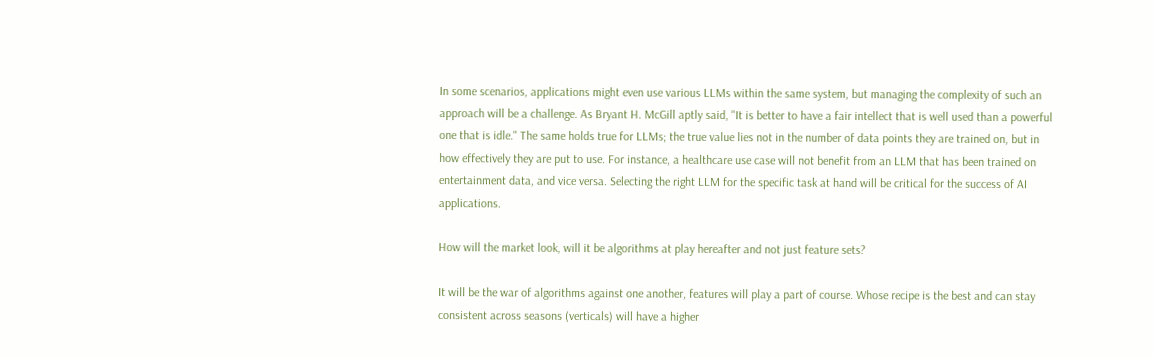In some scenarios, applications might even use various LLMs within the same system, but managing the complexity of such an approach will be a challenge. As Bryant H. McGill aptly said, "It is better to have a fair intellect that is well used than a powerful one that is idle." The same holds true for LLMs; the true value lies not in the number of data points they are trained on, but in how effectively they are put to use. For instance, a healthcare use case will not benefit from an LLM that has been trained on entertainment data, and vice versa. Selecting the right LLM for the specific task at hand will be critical for the success of AI applications.

How will the market look, will it be algorithms at play hereafter and not just feature sets?

It will be the war of algorithms against one another, features will play a part of course. Whose recipe is the best and can stay consistent across seasons (verticals) will have a higher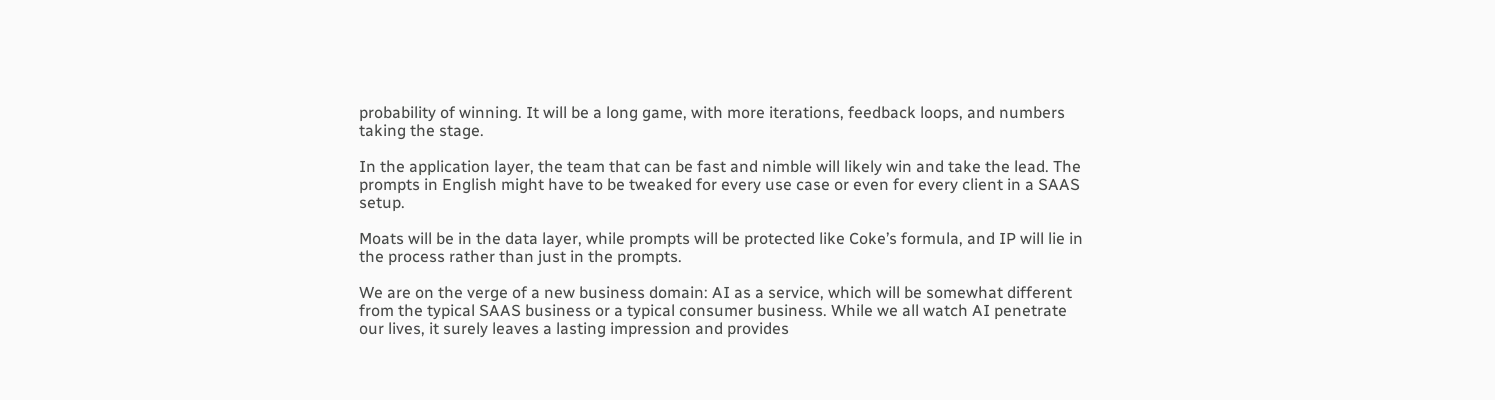probability of winning. It will be a long game, with more iterations, feedback loops, and numbers taking the stage.

In the application layer, the team that can be fast and nimble will likely win and take the lead. The prompts in English might have to be tweaked for every use case or even for every client in a SAAS setup.

Moats will be in the data layer, while prompts will be protected like Coke’s formula, and IP will lie in the process rather than just in the prompts.

We are on the verge of a new business domain: AI as a service, which will be somewhat different from the typical SAAS business or a typical consumer business. While we all watch AI penetrate our lives, it surely leaves a lasting impression and provides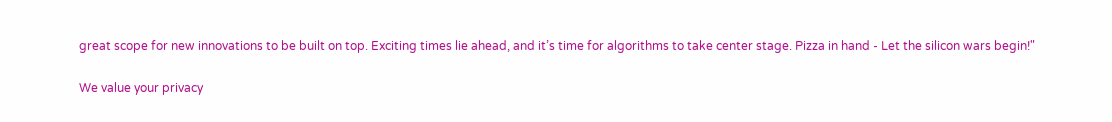great scope for new innovations to be built on top. Exciting times lie ahead, and it’s time for algorithms to take center stage. Pizza in hand - Let the silicon wars begin!"

We value your privacy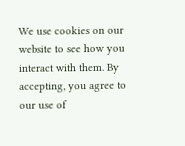We use cookies on our website to see how you interact with them. By accepting, you agree to our use of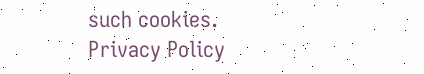such cookies.
Privacy Policy